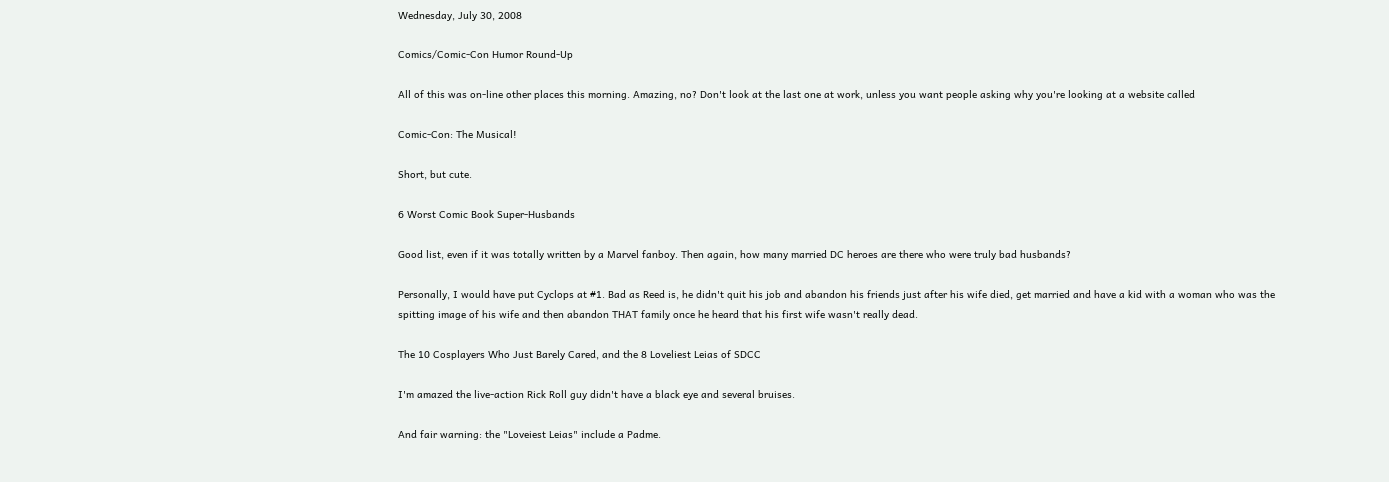Wednesday, July 30, 2008

Comics/Comic-Con Humor Round-Up

All of this was on-line other places this morning. Amazing, no? Don't look at the last one at work, unless you want people asking why you're looking at a website called

Comic-Con: The Musical!

Short, but cute.

6 Worst Comic Book Super-Husbands

Good list, even if it was totally written by a Marvel fanboy. Then again, how many married DC heroes are there who were truly bad husbands?

Personally, I would have put Cyclops at #1. Bad as Reed is, he didn't quit his job and abandon his friends just after his wife died, get married and have a kid with a woman who was the spitting image of his wife and then abandon THAT family once he heard that his first wife wasn't really dead.

The 10 Cosplayers Who Just Barely Cared, and the 8 Loveliest Leias of SDCC

I'm amazed the live-action Rick Roll guy didn't have a black eye and several bruises.

And fair warning: the "Loveiest Leias" include a Padme.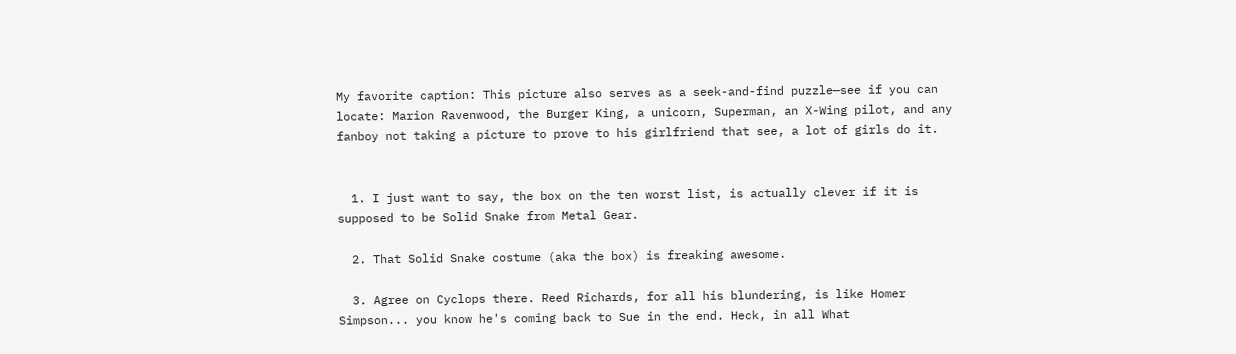My favorite caption: This picture also serves as a seek-and-find puzzle—see if you can locate: Marion Ravenwood, the Burger King, a unicorn, Superman, an X-Wing pilot, and any fanboy not taking a picture to prove to his girlfriend that see, a lot of girls do it.


  1. I just want to say, the box on the ten worst list, is actually clever if it is supposed to be Solid Snake from Metal Gear.

  2. That Solid Snake costume (aka the box) is freaking awesome.

  3. Agree on Cyclops there. Reed Richards, for all his blundering, is like Homer Simpson... you know he's coming back to Sue in the end. Heck, in all What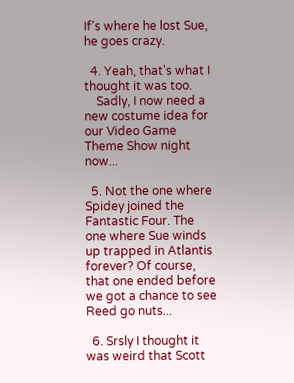If's where he lost Sue, he goes crazy.

  4. Yeah, that's what I thought it was too.
    Sadly, I now need a new costume idea for our Video Game Theme Show night now...

  5. Not the one where Spidey joined the Fantastic Four. The one where Sue winds up trapped in Atlantis forever? Of course, that one ended before we got a chance to see Reed go nuts...

  6. Srsly I thought it was weird that Scott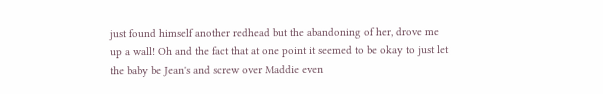just found himself another redhead but the abandoning of her, drove me up a wall! Oh and the fact that at one point it seemed to be okay to just let the baby be Jean's and screw over Maddie even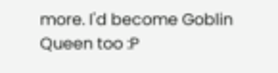more. I'd become Goblin Queen too :P